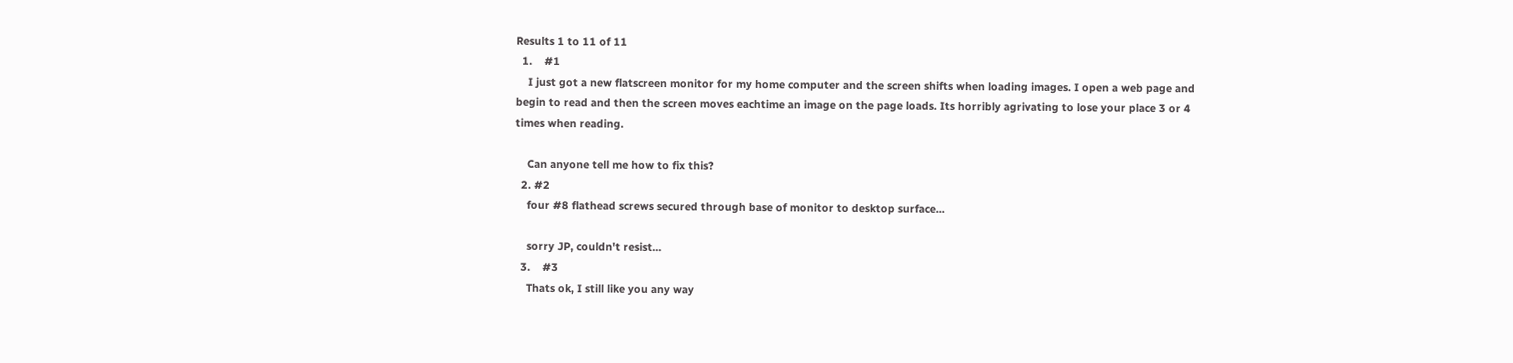Results 1 to 11 of 11
  1.    #1
    I just got a new flatscreen monitor for my home computer and the screen shifts when loading images. I open a web page and begin to read and then the screen moves eachtime an image on the page loads. Its horribly agrivating to lose your place 3 or 4 times when reading.

    Can anyone tell me how to fix this?
  2. #2
    four #8 flathead screws secured through base of monitor to desktop surface...

    sorry JP, couldn't resist...
  3.    #3
    Thats ok, I still like you any way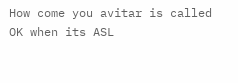How come you avitar is called OK when its ASL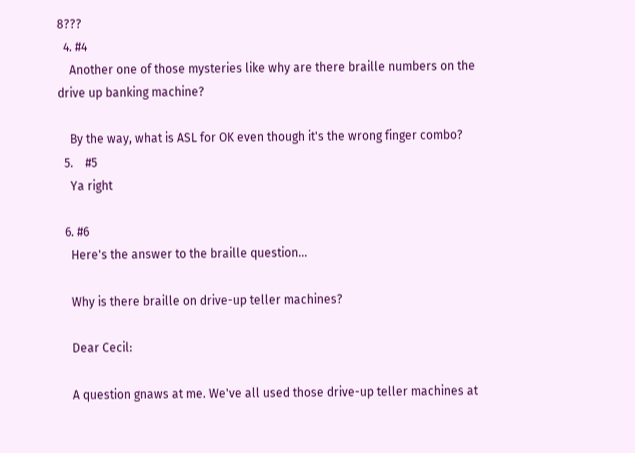8???
  4. #4
    Another one of those mysteries like why are there braille numbers on the drive up banking machine?

    By the way, what is ASL for OK even though it's the wrong finger combo?
  5.    #5
    Ya right

  6. #6
    Here's the answer to the braille question...

    Why is there braille on drive-up teller machines?

    Dear Cecil:

    A question gnaws at me. We've all used those drive-up teller machines at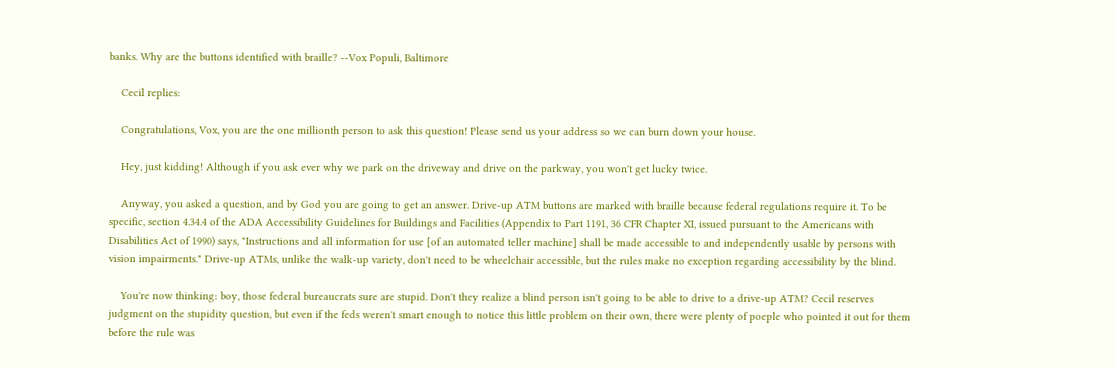banks. Why are the buttons identified with braille? --Vox Populi, Baltimore

    Cecil replies:

    Congratulations, Vox, you are the one millionth person to ask this question! Please send us your address so we can burn down your house.

    Hey, just kidding! Although if you ask ever why we park on the driveway and drive on the parkway, you won't get lucky twice.

    Anyway, you asked a question, and by God you are going to get an answer. Drive-up ATM buttons are marked with braille because federal regulations require it. To be specific, section 4.34.4 of the ADA Accessibility Guidelines for Buildings and Facilities (Appendix to Part 1191, 36 CFR Chapter XI, issued pursuant to the Americans with Disabilities Act of 1990) says, "Instructions and all information for use [of an automated teller machine] shall be made accessible to and independently usable by persons with vision impairments." Drive-up ATMs, unlike the walk-up variety, don't need to be wheelchair accessible, but the rules make no exception regarding accessibility by the blind.

    You're now thinking: boy, those federal bureaucrats sure are stupid. Don't they realize a blind person isn't going to be able to drive to a drive-up ATM? Cecil reserves judgment on the stupidity question, but even if the feds weren't smart enough to notice this little problem on their own, there were plenty of poeple who pointed it out for them before the rule was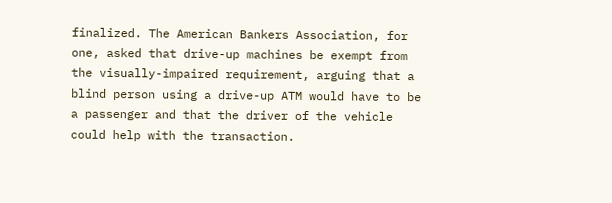finalized. The American Bankers Association, for one, asked that drive-up machines be exempt from the visually-impaired requirement, arguing that a blind person using a drive-up ATM would have to be a passenger and that the driver of the vehicle could help with the transaction.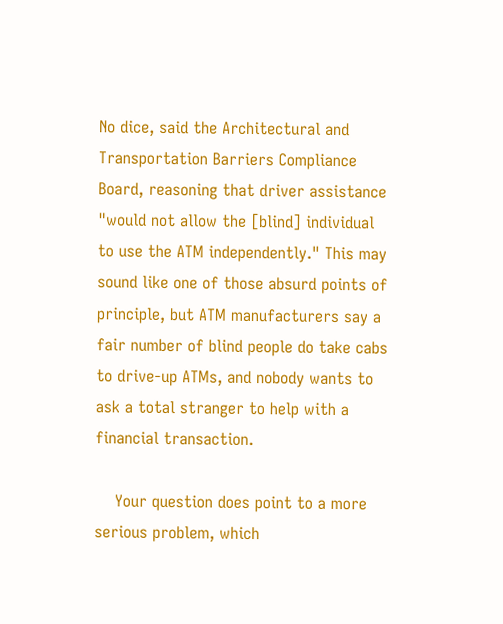No dice, said the Architectural and Transportation Barriers Compliance Board, reasoning that driver assistance "would not allow the [blind] individual to use the ATM independently." This may sound like one of those absurd points of principle, but ATM manufacturers say a fair number of blind people do take cabs to drive-up ATMs, and nobody wants to ask a total stranger to help with a financial transaction.

    Your question does point to a more serious problem, which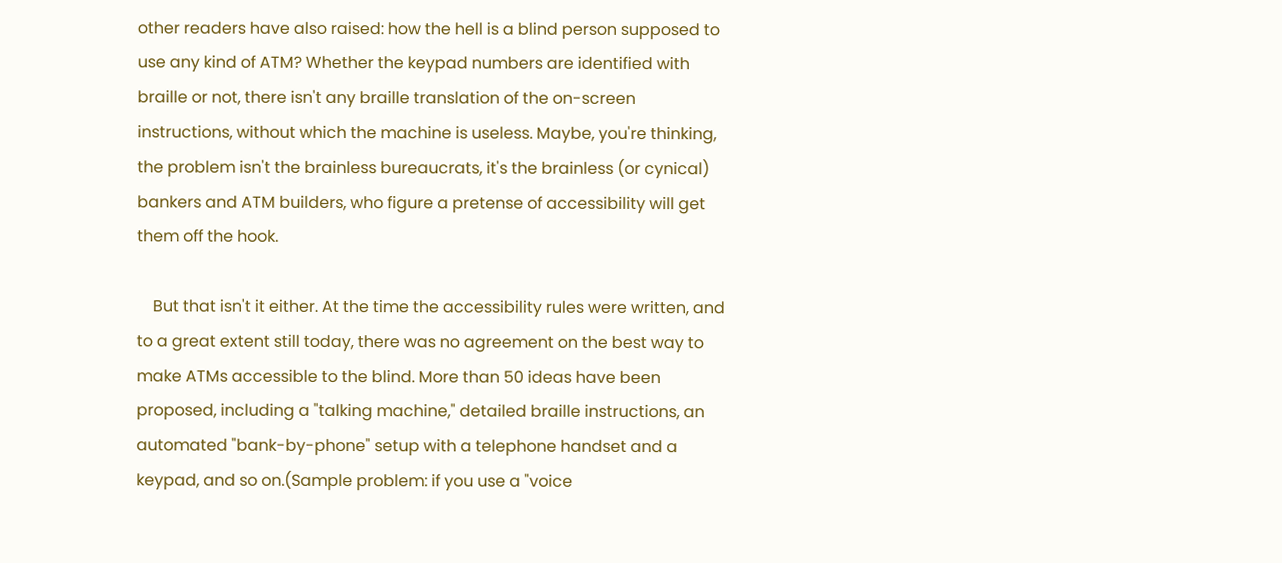other readers have also raised: how the hell is a blind person supposed to use any kind of ATM? Whether the keypad numbers are identified with braille or not, there isn't any braille translation of the on-screen instructions, without which the machine is useless. Maybe, you're thinking, the problem isn't the brainless bureaucrats, it's the brainless (or cynical) bankers and ATM builders, who figure a pretense of accessibility will get them off the hook.

    But that isn't it either. At the time the accessibility rules were written, and to a great extent still today, there was no agreement on the best way to make ATMs accessible to the blind. More than 50 ideas have been proposed, including a "talking machine," detailed braille instructions, an automated "bank-by-phone" setup with a telephone handset and a keypad, and so on.(Sample problem: if you use a "voice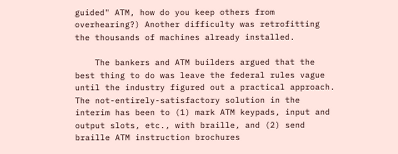guided" ATM, how do you keep others from overhearing?) Another difficulty was retrofitting the thousands of machines already installed.

    The bankers and ATM builders argued that the best thing to do was leave the federal rules vague until the industry figured out a practical approach. The not-entirely-satisfactory solution in the interim has been to (1) mark ATM keypads, input and output slots, etc., with braille, and (2) send braille ATM instruction brochures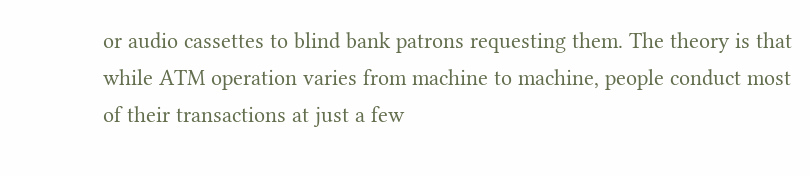or audio cassettes to blind bank patrons requesting them. The theory is that while ATM operation varies from machine to machine, people conduct most of their transactions at just a few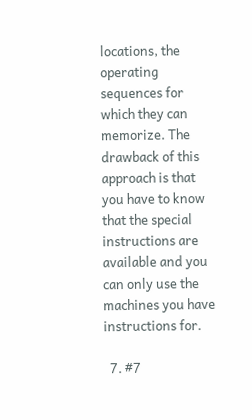locations, the operating sequences for which they can memorize. The drawback of this approach is that you have to know that the special instructions are available and you can only use the machines you have instructions for.

  7. #7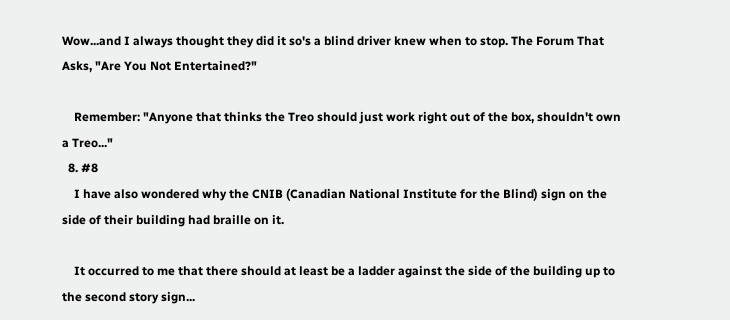Wow...and I always thought they did it so's a blind driver knew when to stop. The Forum That Asks, "Are You Not Entertained?"

    Remember: "Anyone that thinks the Treo should just work right out of the box, shouldn't own a Treo..."
  8. #8
    I have also wondered why the CNIB (Canadian National Institute for the Blind) sign on the side of their building had braille on it.

    It occurred to me that there should at least be a ladder against the side of the building up to the second story sign...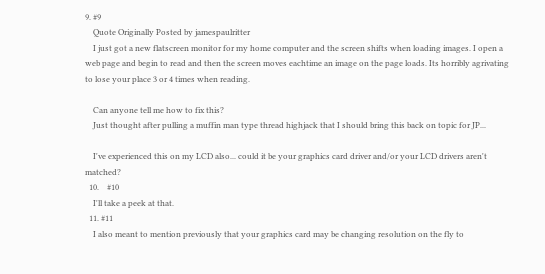9. #9
    Quote Originally Posted by jamespaulritter
    I just got a new flatscreen monitor for my home computer and the screen shifts when loading images. I open a web page and begin to read and then the screen moves eachtime an image on the page loads. Its horribly agrivating to lose your place 3 or 4 times when reading.

    Can anyone tell me how to fix this?
    Just thought after pulling a muffin man type thread highjack that I should bring this back on topic for JP...

    I've experienced this on my LCD also... could it be your graphics card driver and/or your LCD drivers aren't matched?
  10.    #10
    I'll take a peek at that.
  11. #11
    I also meant to mention previously that your graphics card may be changing resolution on the fly to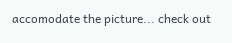accomodate the picture... check out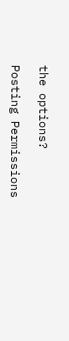the options?

Posting Permissions